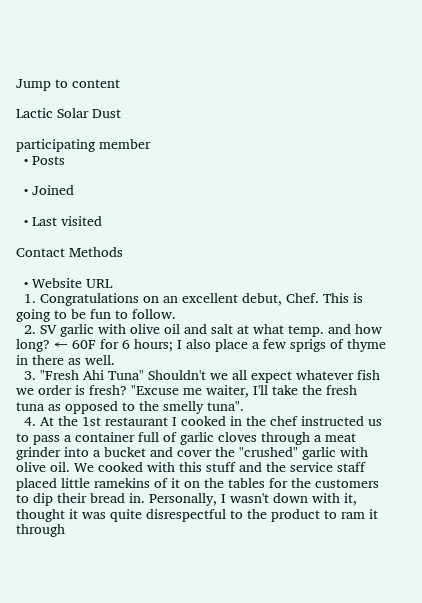Jump to content

Lactic Solar Dust

participating member
  • Posts

  • Joined

  • Last visited

Contact Methods

  • Website URL
  1. Congratulations on an excellent debut, Chef. This is going to be fun to follow.
  2. SV garlic with olive oil and salt at what temp. and how long? ← 60F for 6 hours; I also place a few sprigs of thyme in there as well.
  3. "Fresh Ahi Tuna" Shouldn't we all expect whatever fish we order is fresh? "Excuse me waiter, I'll take the fresh tuna as opposed to the smelly tuna".
  4. At the 1st restaurant I cooked in the chef instructed us to pass a container full of garlic cloves through a meat grinder into a bucket and cover the "crushed" garlic with olive oil. We cooked with this stuff and the service staff placed little ramekins of it on the tables for the customers to dip their bread in. Personally, I wasn't down with it, thought it was quite disrespectful to the product to ram it through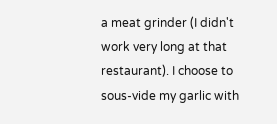a meat grinder (I didn't work very long at that restaurant). I choose to sous-vide my garlic with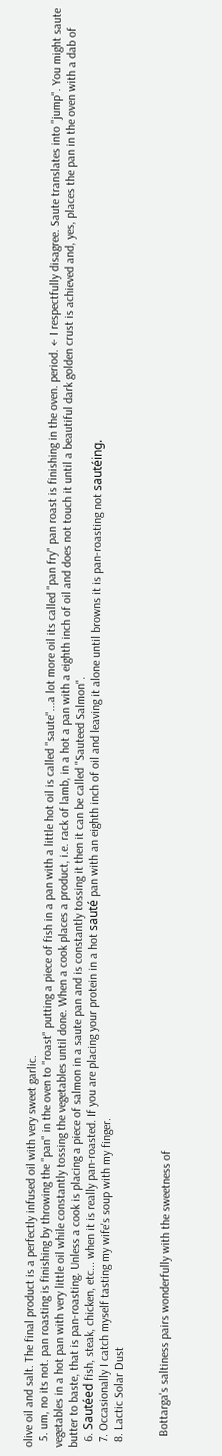olive oil and salt. The final product is a perfectly infused oil with very sweet garlic.
  5. um, no its not. pan roasting is finishing by throwing the "pan" in the oven to "roast" putting a piece of fish in a pan with a little hot oil is called "saute"...a lot more oil its called "pan fry" pan roast is finishing in the oven. period. ← I respectfully disagree. Saute translates into "jump". You might saute vegetables in a hot pan with very little oil while constantly tossing the vegetables until done. When a cook places a product, i.e. rack of lamb, in a hot a pan with a eighth inch of oil and does not touch it until a beautiful dark golden crust is achieved and, yes, places the pan in the oven with a dab of butter to baste, that is pan-roasting. Unless a cook is placing a piece of salmon in a saute pan and is constantly tossing it then it can be called "Sauteed Salmon".
  6. Sautéed fish, steak, chicken, etc... when it is really pan-roasted. If you are placing your protein in a hot sauté pan with an eighth inch of oil and leaving it alone until browns it is pan-roasting not sautéing.
  7. Occasionally I catch myself tasting my wife's soup with my finger.
  8. Lactic Solar Dust


    Bottarga's saltiness pairs wonderfully with the sweetness of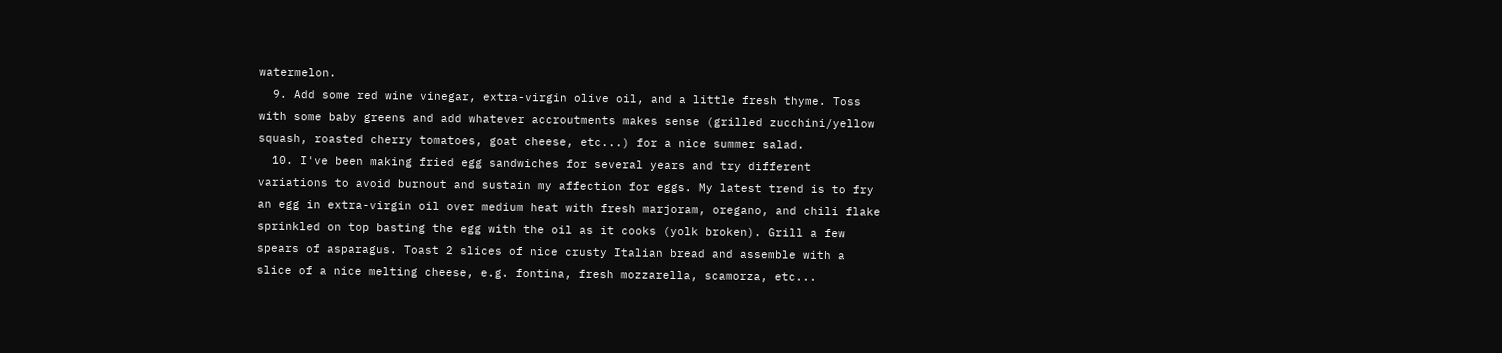watermelon.
  9. Add some red wine vinegar, extra-virgin olive oil, and a little fresh thyme. Toss with some baby greens and add whatever accroutments makes sense (grilled zucchini/yellow squash, roasted cherry tomatoes, goat cheese, etc...) for a nice summer salad.
  10. I've been making fried egg sandwiches for several years and try different variations to avoid burnout and sustain my affection for eggs. My latest trend is to fry an egg in extra-virgin oil over medium heat with fresh marjoram, oregano, and chili flake sprinkled on top basting the egg with the oil as it cooks (yolk broken). Grill a few spears of asparagus. Toast 2 slices of nice crusty Italian bread and assemble with a slice of a nice melting cheese, e.g. fontina, fresh mozzarella, scamorza, etc...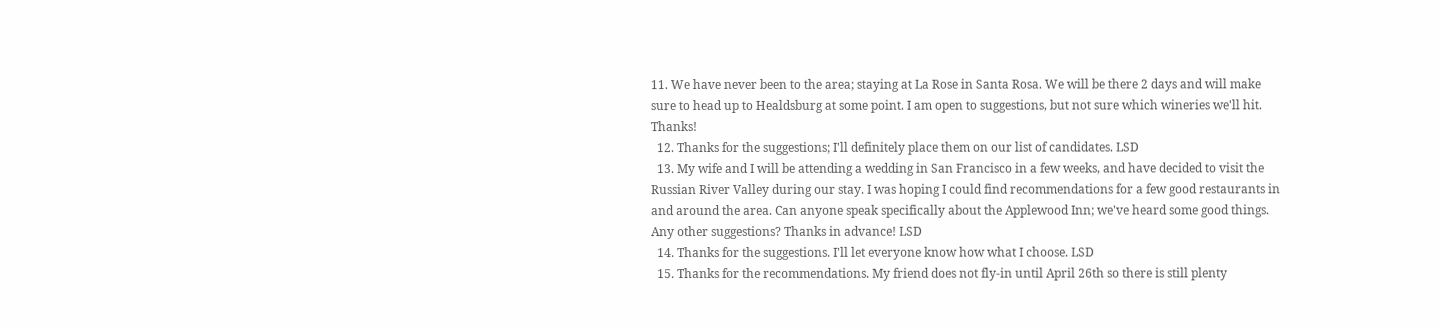11. We have never been to the area; staying at La Rose in Santa Rosa. We will be there 2 days and will make sure to head up to Healdsburg at some point. I am open to suggestions, but not sure which wineries we'll hit. Thanks!
  12. Thanks for the suggestions; I'll definitely place them on our list of candidates. LSD
  13. My wife and I will be attending a wedding in San Francisco in a few weeks, and have decided to visit the Russian River Valley during our stay. I was hoping I could find recommendations for a few good restaurants in and around the area. Can anyone speak specifically about the Applewood Inn; we've heard some good things. Any other suggestions? Thanks in advance! LSD
  14. Thanks for the suggestions. I'll let everyone know how what I choose. LSD
  15. Thanks for the recommendations. My friend does not fly-in until April 26th so there is still plenty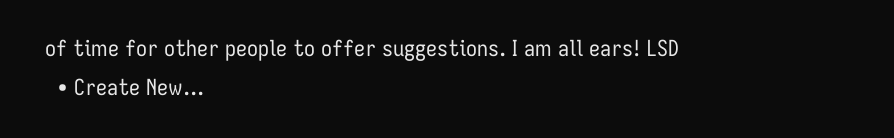of time for other people to offer suggestions. I am all ears! LSD
  • Create New...